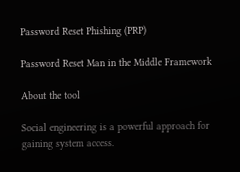Password Reset Phishing (PRP)

Password Reset Man in the Middle Framework

About the tool

Social engineering is a powerful approach for gaining system access.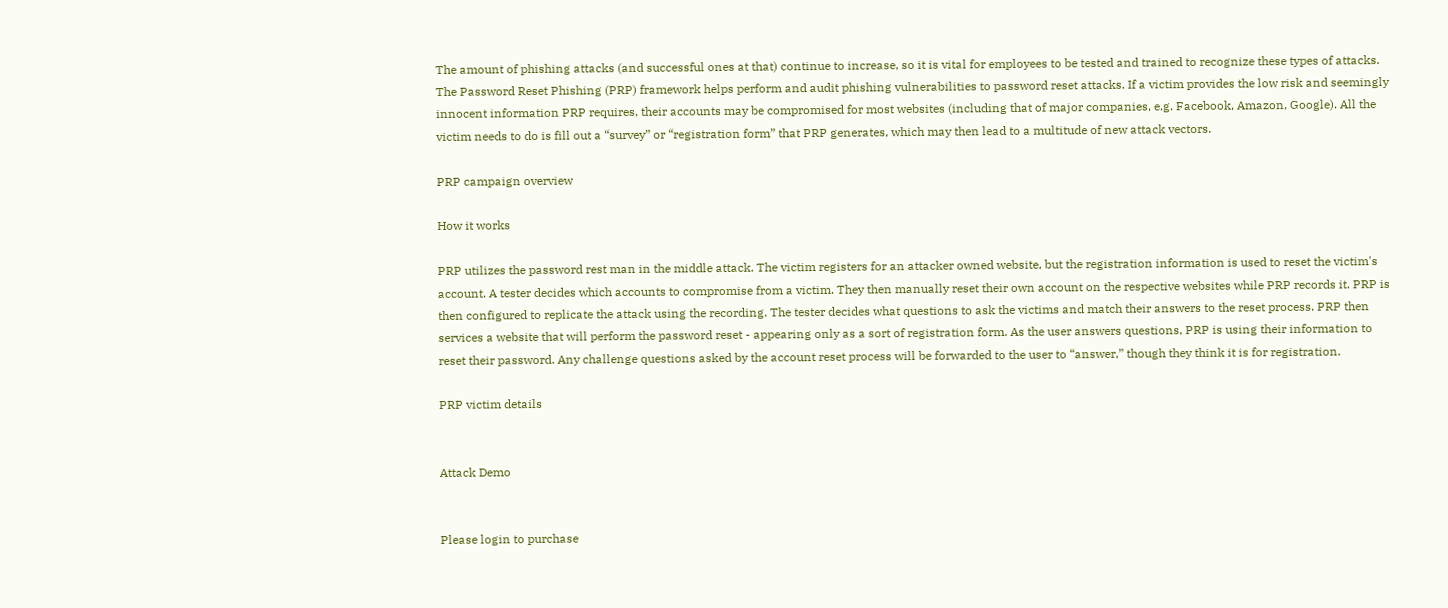The amount of phishing attacks (and successful ones at that) continue to increase, so it is vital for employees to be tested and trained to recognize these types of attacks. The Password Reset Phishing (PRP) framework helps perform and audit phishing vulnerabilities to password reset attacks. If a victim provides the low risk and seemingly innocent information PRP requires, their accounts may be compromised for most websites (including that of major companies, e.g. Facebook, Amazon, Google). All the victim needs to do is fill out a “survey” or “registration form” that PRP generates, which may then lead to a multitude of new attack vectors.

PRP campaign overview

How it works

PRP utilizes the password rest man in the middle attack. The victim registers for an attacker owned website, but the registration information is used to reset the victim's account. A tester decides which accounts to compromise from a victim. They then manually reset their own account on the respective websites while PRP records it. PRP is then configured to replicate the attack using the recording. The tester decides what questions to ask the victims and match their answers to the reset process. PRP then services a website that will perform the password reset - appearing only as a sort of registration form. As the user answers questions, PRP is using their information to reset their password. Any challenge questions asked by the account reset process will be forwarded to the user to “answer,” though they think it is for registration.

PRP victim details


Attack Demo


Please login to purchase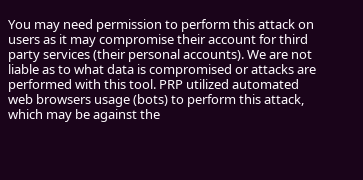You may need permission to perform this attack on users as it may compromise their account for third party services (their personal accounts). We are not liable as to what data is compromised or attacks are performed with this tool. PRP utilized automated web browsers usage (bots) to perform this attack, which may be against the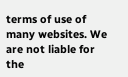terms of use of many websites. We are not liable for the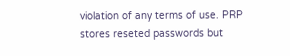violation of any terms of use. PRP stores reseted passwords but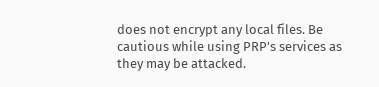does not encrypt any local files. Be cautious while using PRP's services as they may be attacked.